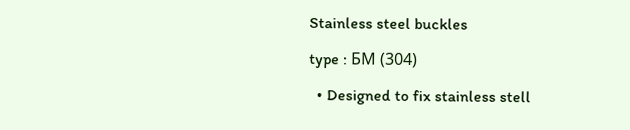Stainless steel buckles

type : БМ (304)

  • Designed to fix stainless stell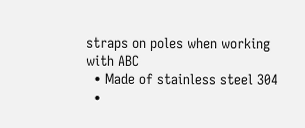straps on poles when working with ABC
  • Made of stainless steel 304
  •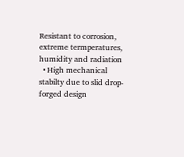Resistant to corrosion, extreme termperatures, humidity and radiation
  • High mechanical stabilty due to slid drop-forged design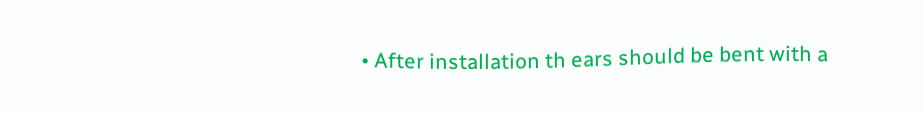• After installation th ears should be bent with a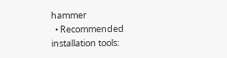hammer
  • Recommended installation tools: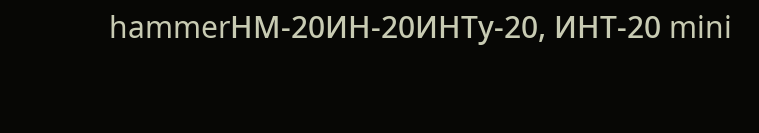hammerНМ-20ИН-20ИНТу-20, ИНТ-20 mini